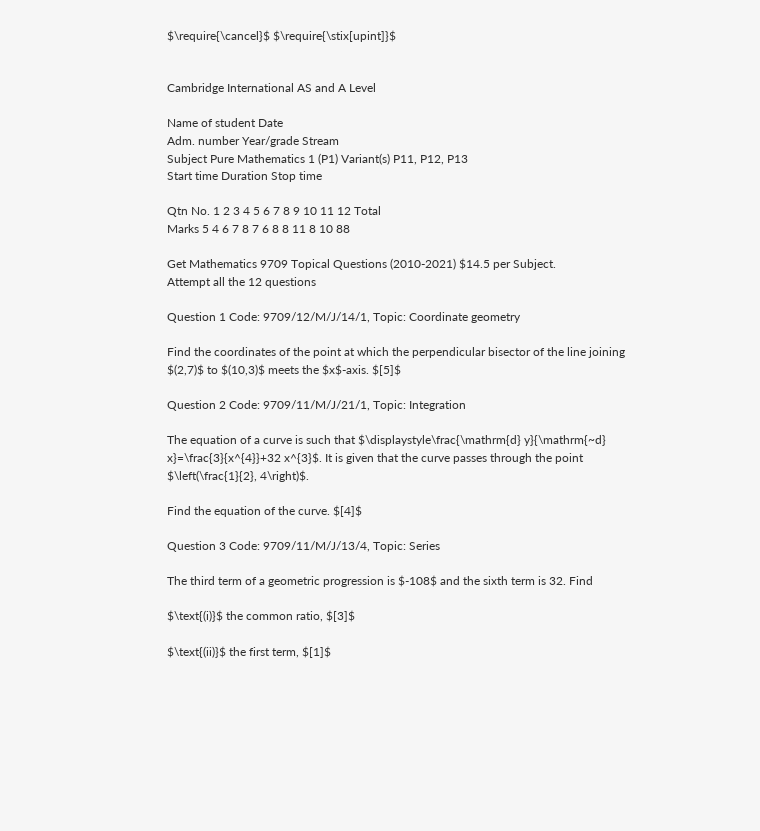$\require{\cancel}$ $\require{\stix[upint]}$


Cambridge International AS and A Level

Name of student Date
Adm. number Year/grade Stream
Subject Pure Mathematics 1 (P1) Variant(s) P11, P12, P13
Start time Duration Stop time

Qtn No. 1 2 3 4 5 6 7 8 9 10 11 12 Total
Marks 5 4 6 7 8 7 6 8 8 11 8 10 88

Get Mathematics 9709 Topical Questions (2010-2021) $14.5 per Subject.
Attempt all the 12 questions

Question 1 Code: 9709/12/M/J/14/1, Topic: Coordinate geometry

Find the coordinates of the point at which the perpendicular bisector of the line joining $(2,7)$ to $(10,3)$ meets the $x$-axis. $[5]$

Question 2 Code: 9709/11/M/J/21/1, Topic: Integration

The equation of a curve is such that $\displaystyle\frac{\mathrm{d} y}{\mathrm{~d} x}=\frac{3}{x^{4}}+32 x^{3}$. It is given that the curve passes through the point $\left(\frac{1}{2}, 4\right)$.

Find the equation of the curve. $[4]$

Question 3 Code: 9709/11/M/J/13/4, Topic: Series

The third term of a geometric progression is $-108$ and the sixth term is 32. Find

$\text{(i)}$ the common ratio, $[3]$

$\text{(ii)}$ the first term, $[1]$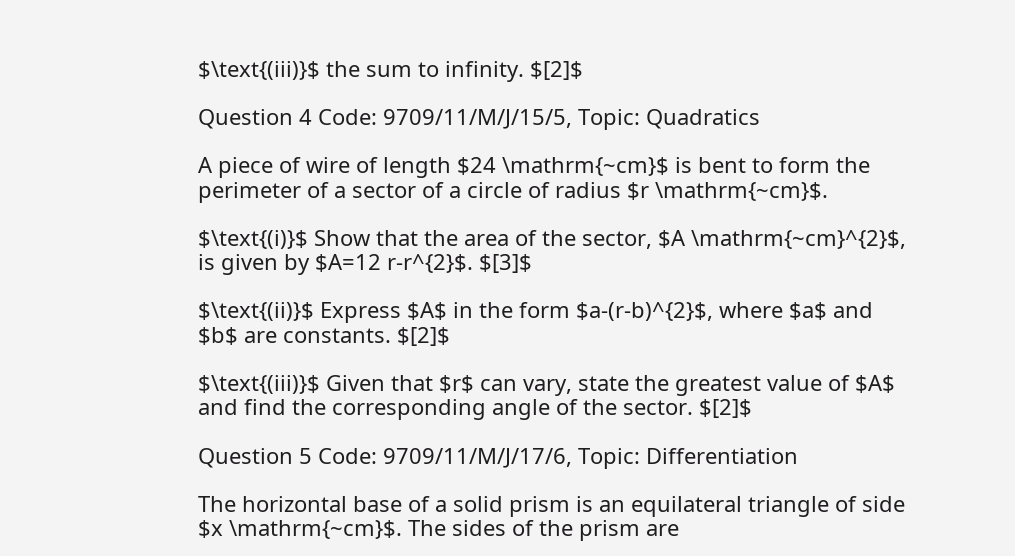$\text{(iii)}$ the sum to infinity. $[2]$

Question 4 Code: 9709/11/M/J/15/5, Topic: Quadratics

A piece of wire of length $24 \mathrm{~cm}$ is bent to form the perimeter of a sector of a circle of radius $r \mathrm{~cm}$.

$\text{(i)}$ Show that the area of the sector, $A \mathrm{~cm}^{2}$, is given by $A=12 r-r^{2}$. $[3]$

$\text{(ii)}$ Express $A$ in the form $a-(r-b)^{2}$, where $a$ and $b$ are constants. $[2]$

$\text{(iii)}$ Given that $r$ can vary, state the greatest value of $A$ and find the corresponding angle of the sector. $[2]$

Question 5 Code: 9709/11/M/J/17/6, Topic: Differentiation

The horizontal base of a solid prism is an equilateral triangle of side $x \mathrm{~cm}$. The sides of the prism are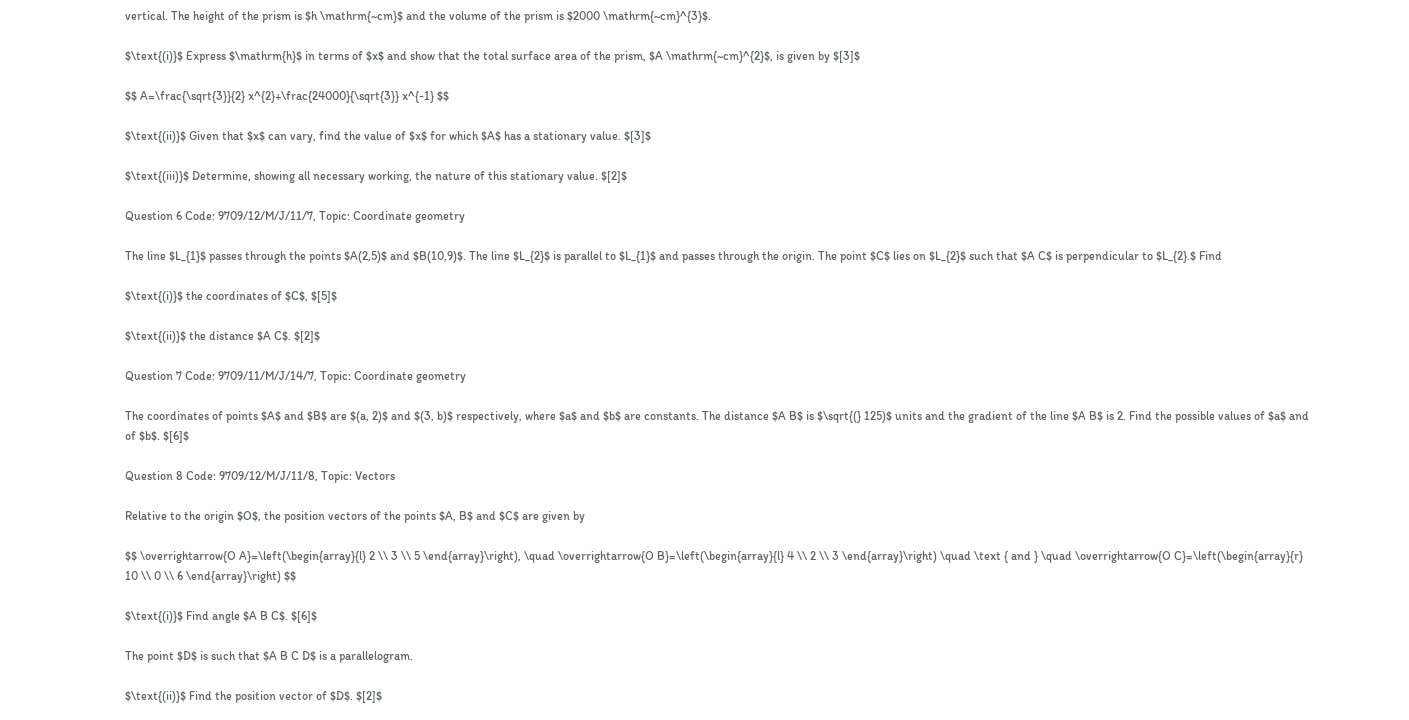vertical. The height of the prism is $h \mathrm{~cm}$ and the volume of the prism is $2000 \mathrm{~cm}^{3}$.

$\text{(i)}$ Express $\mathrm{h}$ in terms of $x$ and show that the total surface area of the prism, $A \mathrm{~cm}^{2}$, is given by $[3]$

$$ A=\frac{\sqrt{3}}{2} x^{2}+\frac{24000}{\sqrt{3}} x^{-1} $$

$\text{(ii)}$ Given that $x$ can vary, find the value of $x$ for which $A$ has a stationary value. $[3]$

$\text{(iii)}$ Determine, showing all necessary working, the nature of this stationary value. $[2]$

Question 6 Code: 9709/12/M/J/11/7, Topic: Coordinate geometry

The line $L_{1}$ passes through the points $A(2,5)$ and $B(10,9)$. The line $L_{2}$ is parallel to $L_{1}$ and passes through the origin. The point $C$ lies on $L_{2}$ such that $A C$ is perpendicular to $L_{2}.$ Find

$\text{(i)}$ the coordinates of $C$, $[5]$

$\text{(ii)}$ the distance $A C$. $[2]$

Question 7 Code: 9709/11/M/J/14/7, Topic: Coordinate geometry

The coordinates of points $A$ and $B$ are $(a, 2)$ and $(3, b)$ respectively, where $a$ and $b$ are constants. The distance $A B$ is $\sqrt{(} 125)$ units and the gradient of the line $A B$ is 2. Find the possible values of $a$ and of $b$. $[6]$

Question 8 Code: 9709/12/M/J/11/8, Topic: Vectors

Relative to the origin $O$, the position vectors of the points $A, B$ and $C$ are given by

$$ \overrightarrow{O A}=\left(\begin{array}{l} 2 \\ 3 \\ 5 \end{array}\right), \quad \overrightarrow{O B}=\left(\begin{array}{l} 4 \\ 2 \\ 3 \end{array}\right) \quad \text { and } \quad \overrightarrow{O C}=\left(\begin{array}{r} 10 \\ 0 \\ 6 \end{array}\right) $$

$\text{(i)}$ Find angle $A B C$. $[6]$

The point $D$ is such that $A B C D$ is a parallelogram.

$\text{(ii)}$ Find the position vector of $D$. $[2]$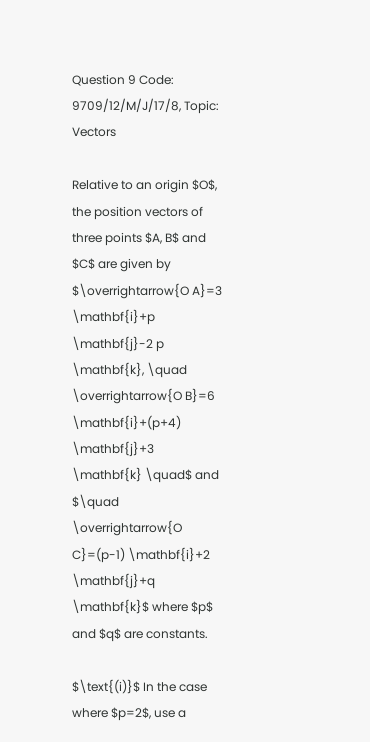Question 9 Code: 9709/12/M/J/17/8, Topic: Vectors

Relative to an origin $O$, the position vectors of three points $A, B$ and $C$ are given by $\overrightarrow{O A}=3 \mathbf{i}+p \mathbf{j}-2 p \mathbf{k}, \quad \overrightarrow{O B}=6 \mathbf{i}+(p+4) \mathbf{j}+3 \mathbf{k} \quad$ and $\quad \overrightarrow{O C}=(p-1) \mathbf{i}+2 \mathbf{j}+q \mathbf{k}$ where $p$ and $q$ are constants.

$\text{(i)}$ In the case where $p=2$, use a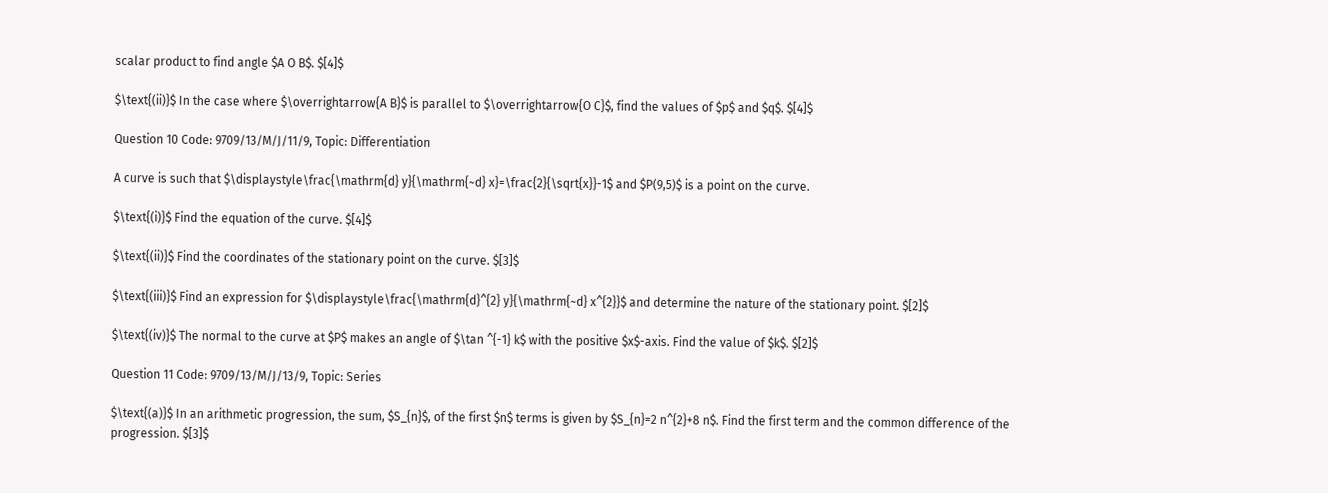scalar product to find angle $A O B$. $[4]$

$\text{(ii)}$ In the case where $\overrightarrow{A B}$ is parallel to $\overrightarrow{O C}$, find the values of $p$ and $q$. $[4]$

Question 10 Code: 9709/13/M/J/11/9, Topic: Differentiation

A curve is such that $\displaystyle\frac{\mathrm{d} y}{\mathrm{~d} x}=\frac{2}{\sqrt{x}}-1$ and $P(9,5)$ is a point on the curve.

$\text{(i)}$ Find the equation of the curve. $[4]$

$\text{(ii)}$ Find the coordinates of the stationary point on the curve. $[3]$

$\text{(iii)}$ Find an expression for $\displaystyle\frac{\mathrm{d}^{2} y}{\mathrm{~d} x^{2}}$ and determine the nature of the stationary point. $[2]$

$\text{(iv)}$ The normal to the curve at $P$ makes an angle of $\tan ^{-1} k$ with the positive $x$-axis. Find the value of $k$. $[2]$

Question 11 Code: 9709/13/M/J/13/9, Topic: Series

$\text{(a)}$ In an arithmetic progression, the sum, $S_{n}$, of the first $n$ terms is given by $S_{n}=2 n^{2}+8 n$. Find the first term and the common difference of the progression. $[3]$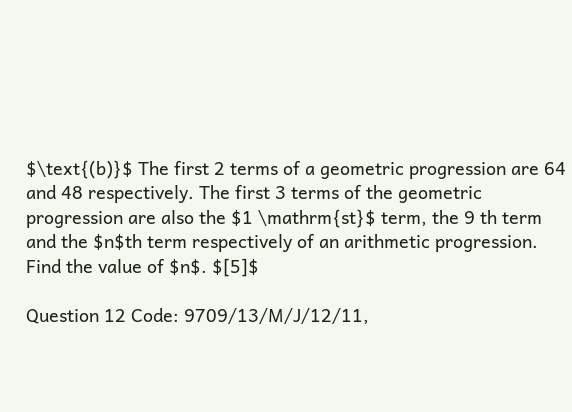$\text{(b)}$ The first 2 terms of a geometric progression are 64 and 48 respectively. The first 3 terms of the geometric progression are also the $1 \mathrm{st}$ term, the 9 th term and the $n$th term respectively of an arithmetic progression. Find the value of $n$. $[5]$

Question 12 Code: 9709/13/M/J/12/11,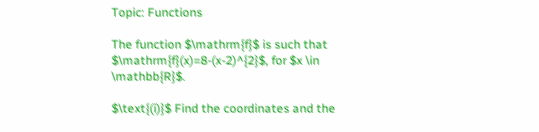Topic: Functions

The function $\mathrm{f}$ is such that $\mathrm{f}(x)=8-(x-2)^{2}$, for $x \in \mathbb{R}$.

$\text{(i)}$ Find the coordinates and the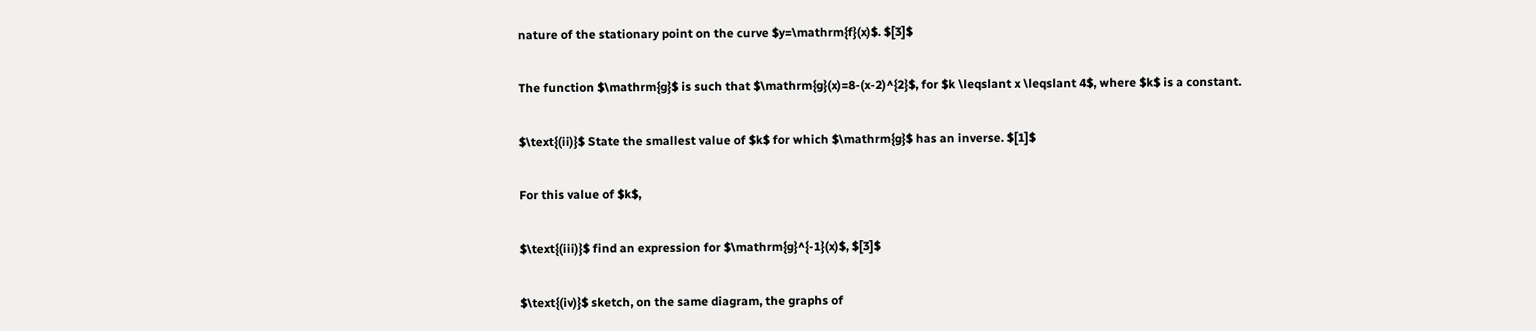nature of the stationary point on the curve $y=\mathrm{f}(x)$. $[3]$

The function $\mathrm{g}$ is such that $\mathrm{g}(x)=8-(x-2)^{2}$, for $k \leqslant x \leqslant 4$, where $k$ is a constant.

$\text{(ii)}$ State the smallest value of $k$ for which $\mathrm{g}$ has an inverse. $[1]$

For this value of $k$,

$\text{(iii)}$ find an expression for $\mathrm{g}^{-1}(x)$, $[3]$

$\text{(iv)}$ sketch, on the same diagram, the graphs of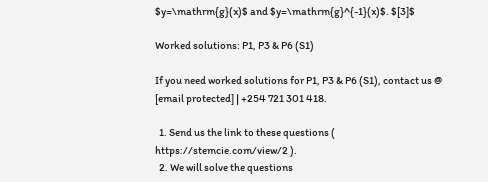$y=\mathrm{g}(x)$ and $y=\mathrm{g}^{-1}(x)$. $[3]$

Worked solutions: P1, P3 & P6 (S1)

If you need worked solutions for P1, P3 & P6 (S1), contact us @ [email protected] | +254 721 301 418.

  1. Send us the link to these questions ( https://stemcie.com/view/2 ).
  2. We will solve the questions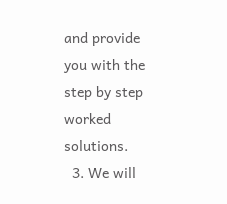and provide you with the step by step worked solutions.
  3. We will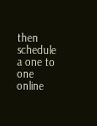then schedule a one to one online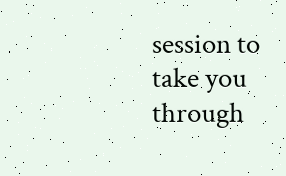session to take you through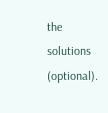the solutions (optional).